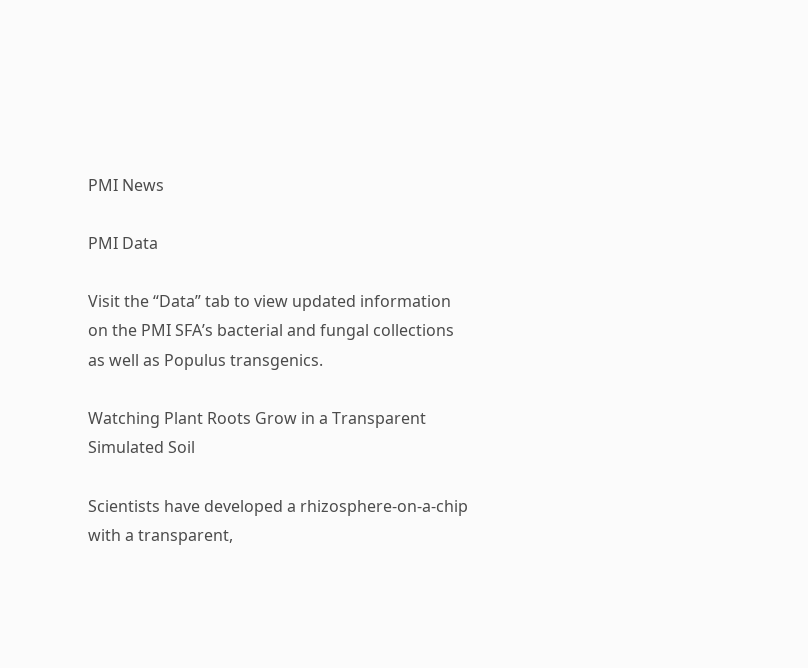PMI News

PMI Data

Visit the “Data” tab to view updated information on the PMI SFA’s bacterial and fungal collections as well as Populus transgenics.

Watching Plant Roots Grow in a Transparent Simulated Soil

Scientists have developed a rhizosphere-on-a-chip with a transparent,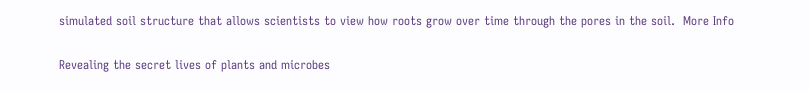simulated soil structure that allows scientists to view how roots grow over time through the pores in the soil.  More Info

Revealing the secret lives of plants and microbes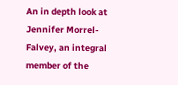An in depth look at Jennifer Morrel-Falvey, an integral member of the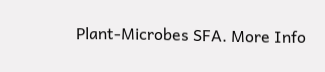Plant-Microbes SFA. More Info